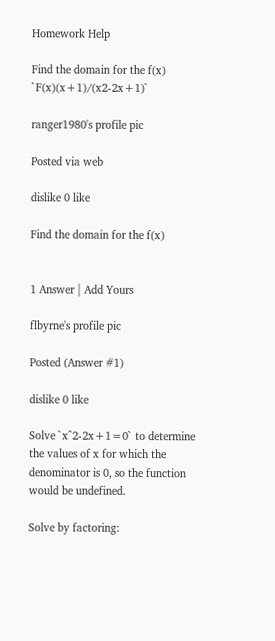Homework Help

Find the domain for the f(x) `F(x)(x+1)/(x2-2x+1)`

ranger1980's profile pic

Posted via web

dislike 0 like

Find the domain for the f(x)


1 Answer | Add Yours

flbyrne's profile pic

Posted (Answer #1)

dislike 0 like

Solve `x^2-2x+1=0` to determine the values of x for which the denominator is 0, so the function would be undefined.

Solve by factoring: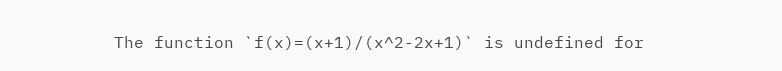The function `f(x)=(x+1)/(x^2-2x+1)` is undefined for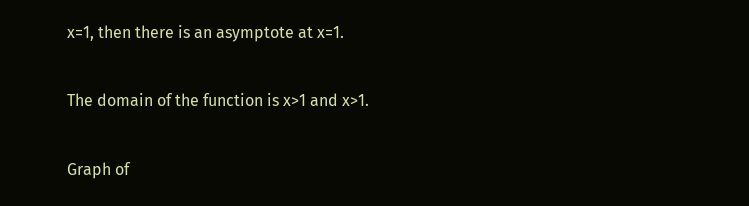x=1, then there is an asymptote at x=1.

The domain of the function is x>1 and x>1.

Graph of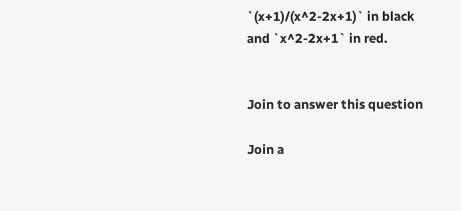`(x+1)/(x^2-2x+1)` in black and `x^2-2x+1` in red.


Join to answer this question

Join a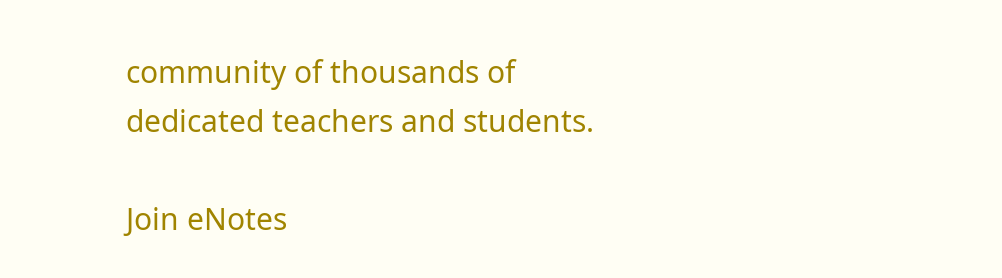community of thousands of dedicated teachers and students.

Join eNotes